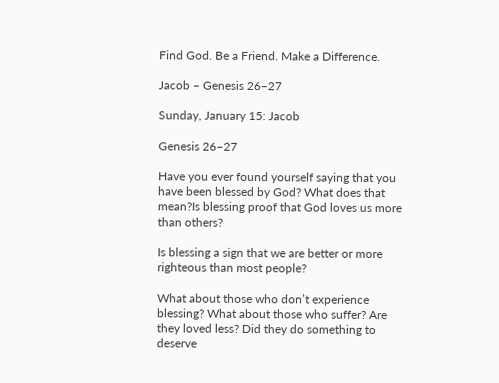Find God. Be a Friend. Make a Difference.

Jacob – Genesis 26–27

Sunday, January 15: Jacob

Genesis 26–27

Have you ever found yourself saying that you have been blessed by God? What does that mean?Is blessing proof that God loves us more than others?

Is blessing a sign that we are better or more righteous than most people?

What about those who don’t experience blessing? What about those who suffer? Are they loved less? Did they do something to deserve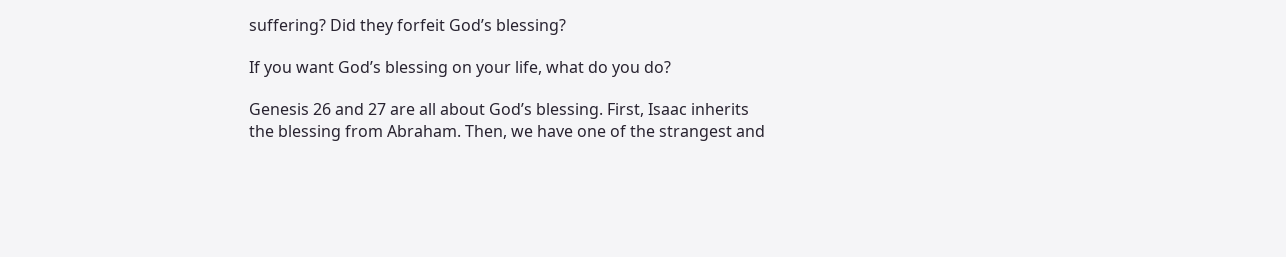suffering? Did they forfeit God’s blessing?

If you want God’s blessing on your life, what do you do?

Genesis 26 and 27 are all about God’s blessing. First, Isaac inherits the blessing from Abraham. Then, we have one of the strangest and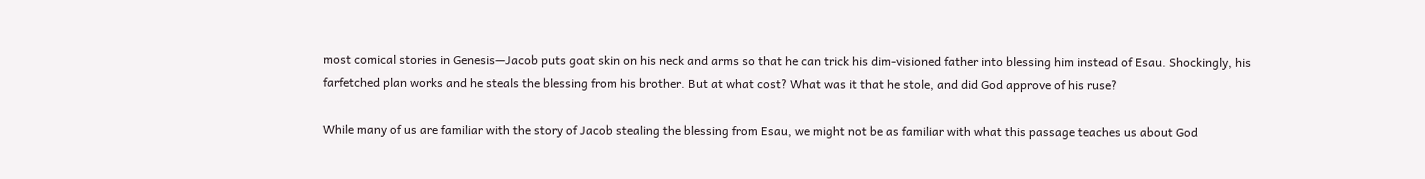most comical stories in Genesis—Jacob puts goat skin on his neck and arms so that he can trick his dim-visioned father into blessing him instead of Esau. Shockingly, his farfetched plan works and he steals the blessing from his brother. But at what cost? What was it that he stole, and did God approve of his ruse?

While many of us are familiar with the story of Jacob stealing the blessing from Esau, we might not be as familiar with what this passage teaches us about God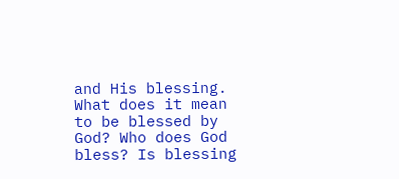and His blessing. What does it mean to be blessed by God? Who does God bless? Is blessing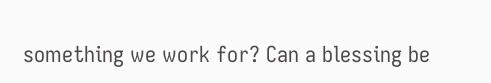something we work for? Can a blessing be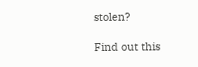stolen?

Find out this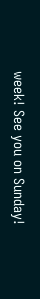week! See you on Sunday!